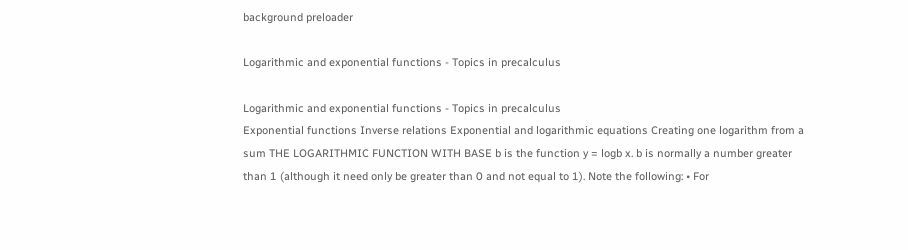background preloader

Logarithmic and exponential functions - Topics in precalculus

Logarithmic and exponential functions - Topics in precalculus
Exponential functions Inverse relations Exponential and logarithmic equations Creating one logarithm from a sum THE LOGARITHMIC FUNCTION WITH BASE b is the function y = logb x. b is normally a number greater than 1 (although it need only be greater than 0 and not equal to 1). Note the following: • For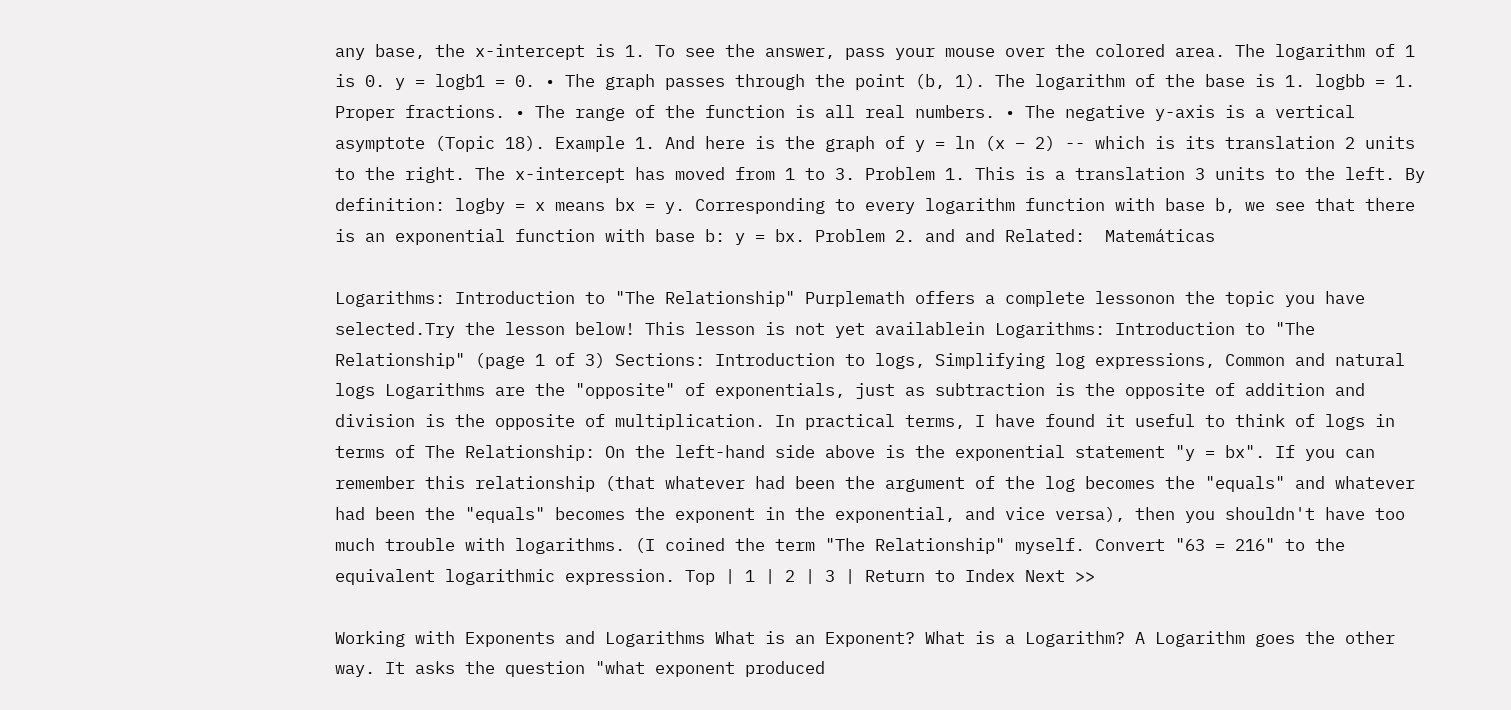any base, the x-intercept is 1. To see the answer, pass your mouse over the colored area. The logarithm of 1 is 0. y = logb1 = 0. • The graph passes through the point (b, 1). The logarithm of the base is 1. logbb = 1. Proper fractions. • The range of the function is all real numbers. • The negative y-axis is a vertical asymptote (Topic 18). Example 1. And here is the graph of y = ln (x − 2) -- which is its translation 2 units to the right. The x-intercept has moved from 1 to 3. Problem 1. This is a translation 3 units to the left. By definition: logby = x means bx = y. Corresponding to every logarithm function with base b, we see that there is an exponential function with base b: y = bx. Problem 2. and and Related:  Matemáticas

Logarithms: Introduction to "The Relationship" Purplemath offers a complete lessonon the topic you have selected.Try the lesson below! This lesson is not yet availablein Logarithms: Introduction to "The Relationship" (page 1 of 3) Sections: Introduction to logs, Simplifying log expressions, Common and natural logs Logarithms are the "opposite" of exponentials, just as subtraction is the opposite of addition and division is the opposite of multiplication. In practical terms, I have found it useful to think of logs in terms of The Relationship: On the left-hand side above is the exponential statement "y = bx". If you can remember this relationship (that whatever had been the argument of the log becomes the "equals" and whatever had been the "equals" becomes the exponent in the exponential, and vice versa), then you shouldn't have too much trouble with logarithms. (I coined the term "The Relationship" myself. Convert "63 = 216" to the equivalent logarithmic expression. Top | 1 | 2 | 3 | Return to Index Next >>

Working with Exponents and Logarithms What is an Exponent? What is a Logarithm? A Logarithm goes the other way. It asks the question "what exponent produced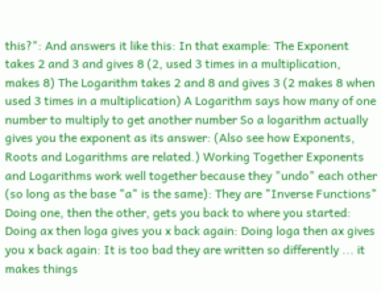this?": And answers it like this: In that example: The Exponent takes 2 and 3 and gives 8 (2, used 3 times in a multiplication, makes 8) The Logarithm takes 2 and 8 and gives 3 (2 makes 8 when used 3 times in a multiplication) A Logarithm says how many of one number to multiply to get another number So a logarithm actually gives you the exponent as its answer: (Also see how Exponents, Roots and Logarithms are related.) Working Together Exponents and Logarithms work well together because they "undo" each other (so long as the base "a" is the same): They are "Inverse Functions" Doing one, then the other, gets you back to where you started: Doing ax then loga gives you x back again: Doing loga then ax gives you x back again: It is too bad they are written so differently ... it makes things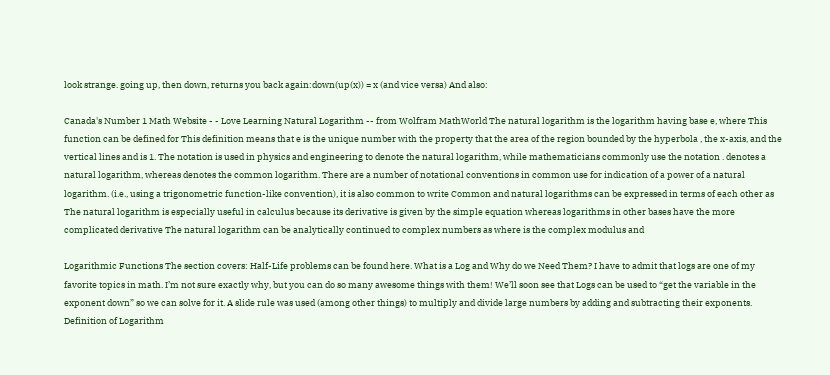look strange. going up, then down, returns you back again:down(up(x)) = x (and vice versa) And also:

Canada's Number 1 Math Website - - Love Learning Natural Logarithm -- from Wolfram MathWorld The natural logarithm is the logarithm having base e, where This function can be defined for This definition means that e is the unique number with the property that the area of the region bounded by the hyperbola , the x-axis, and the vertical lines and is 1. The notation is used in physics and engineering to denote the natural logarithm, while mathematicians commonly use the notation . denotes a natural logarithm, whereas denotes the common logarithm. There are a number of notational conventions in common use for indication of a power of a natural logarithm. (i.e., using a trigonometric function-like convention), it is also common to write Common and natural logarithms can be expressed in terms of each other as The natural logarithm is especially useful in calculus because its derivative is given by the simple equation whereas logarithms in other bases have the more complicated derivative The natural logarithm can be analytically continued to complex numbers as where is the complex modulus and

Logarithmic Functions The section covers: Half-Life problems can be found here. What is a Log and Why do we Need Them? I have to admit that logs are one of my favorite topics in math. I’m not sure exactly why, but you can do so many awesome things with them! We’ll soon see that Logs can be used to “get the variable in the exponent down” so we can solve for it. A slide rule was used (among other things) to multiply and divide large numbers by adding and subtracting their exponents. Definition of Logarithm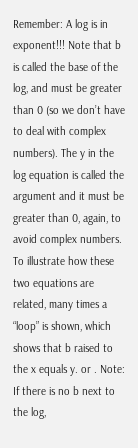Remember: A log is in exponent!!! Note that b is called the base of the log, and must be greater than 0 (so we don’t have to deal with complex numbers). The y in the log equation is called the argument and it must be greater than 0, again, to avoid complex numbers. To illustrate how these two equations are related, many times a “loop” is shown, which shows that b raised to the x equals y. or . Note: If there is no b next to the log,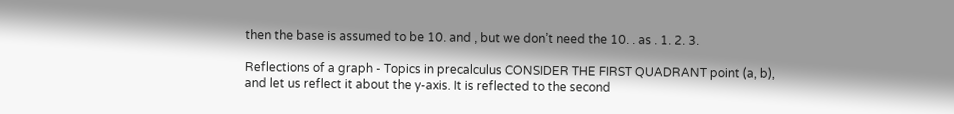then the base is assumed to be 10. and , but we don’t need the 10. . as . 1. 2. 3.

Reflections of a graph - Topics in precalculus CONSIDER THE FIRST QUADRANT point (a, b), and let us reflect it about the y-axis. It is reflected to the second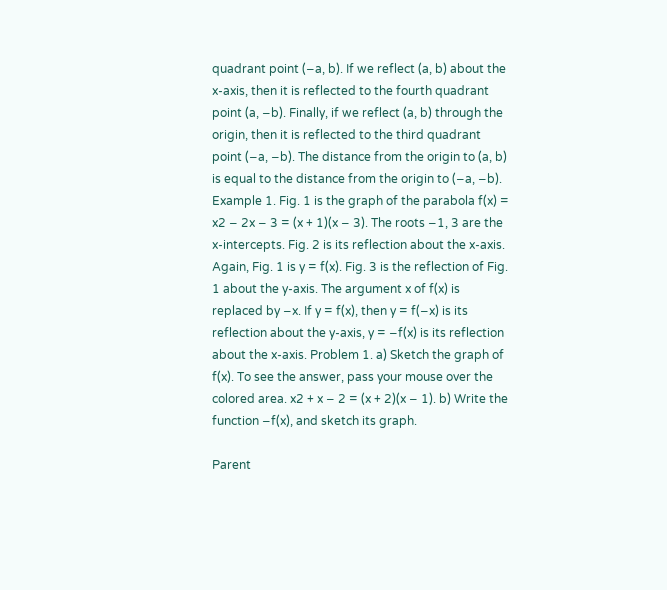quadrant point (−a, b). If we reflect (a, b) about the x-axis, then it is reflected to the fourth quadrant point (a, −b). Finally, if we reflect (a, b) through the origin, then it is reflected to the third quadrant point (−a, −b). The distance from the origin to (a, b) is equal to the distance from the origin to (−a, −b). Example 1. Fig. 1 is the graph of the parabola f(x) = x2 − 2x − 3 = (x + 1)(x − 3). The roots −1, 3 are the x-intercepts. Fig. 2 is its reflection about the x-axis. Again, Fig. 1 is y = f(x). Fig. 3 is the reflection of Fig. 1 about the y-axis. The argument x of f(x) is replaced by −x. If y = f(x), then y = f(−x) is its reflection about the y-axis, y = −f(x) is its reflection about the x-axis. Problem 1. a) Sketch the graph of f(x). To see the answer, pass your mouse over the colored area. x2 + x − 2 = (x + 2)(x − 1). b) Write the function −f(x), and sketch its graph.

Parent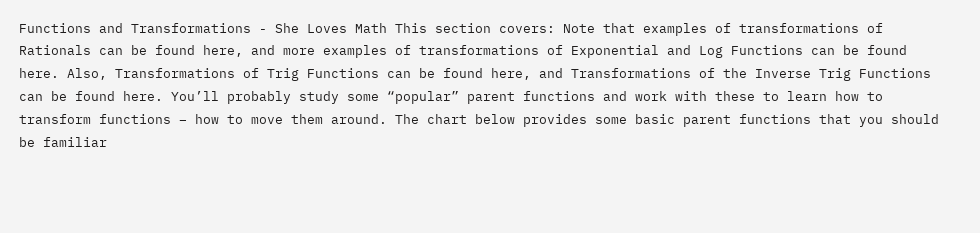Functions and Transformations - She Loves Math This section covers: Note that examples of transformations of Rationals can be found here, and more examples of transformations of Exponential and Log Functions can be found here. Also, Transformations of Trig Functions can be found here, and Transformations of the Inverse Trig Functions can be found here. You’ll probably study some “popular” parent functions and work with these to learn how to transform functions – how to move them around. The chart below provides some basic parent functions that you should be familiar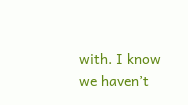with. I know we haven’t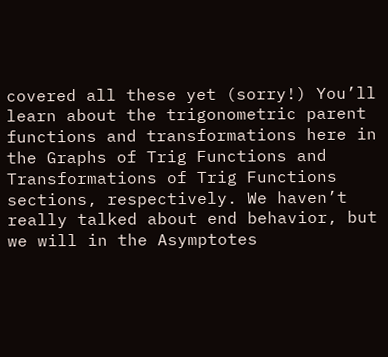covered all these yet (sorry!) You’ll learn about the trigonometric parent functions and transformations here in the Graphs of Trig Functions and Transformations of Trig Functions sections, respectively. We haven’t really talked about end behavior, but we will in the Asymptotes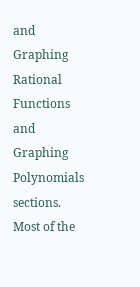and Graphing Rational Functions and Graphing Polynomials sections. Most of the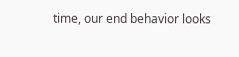time, our end behavior looks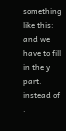something like this: and we have to fill in the y part. instead of .